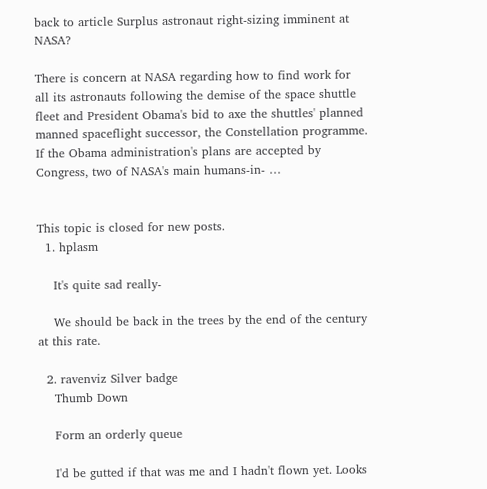back to article Surplus astronaut right-sizing imminent at NASA?

There is concern at NASA regarding how to find work for all its astronauts following the demise of the space shuttle fleet and President Obama's bid to axe the shuttles' planned manned spaceflight successor, the Constellation programme. If the Obama administration's plans are accepted by Congress, two of NASA's main humans-in- …


This topic is closed for new posts.
  1. hplasm

    It's quite sad really-

    We should be back in the trees by the end of the century at this rate.

  2. ravenviz Silver badge
    Thumb Down

    Form an orderly queue

    I'd be gutted if that was me and I hadn't flown yet. Looks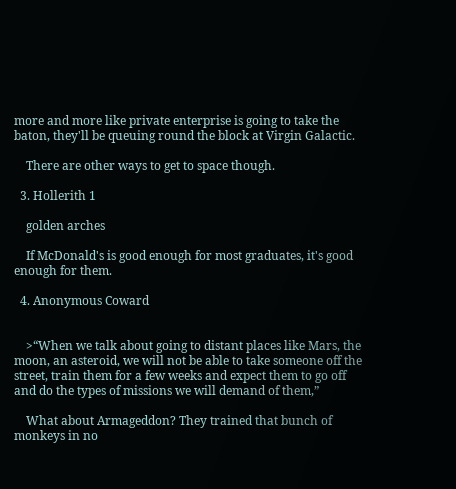more and more like private enterprise is going to take the baton, they'll be queuing round the block at Virgin Galactic.

    There are other ways to get to space though.

  3. Hollerith 1

    golden arches

    If McDonald's is good enough for most graduates, it's good enough for them.

  4. Anonymous Coward


    >“When we talk about going to distant places like Mars, the moon, an asteroid, we will not be able to take someone off the street, train them for a few weeks and expect them to go off and do the types of missions we will demand of them,”

    What about Armageddon? They trained that bunch of monkeys in no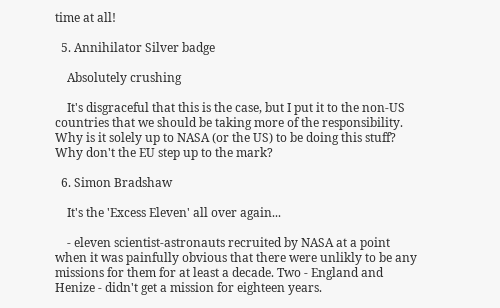time at all!

  5. Annihilator Silver badge

    Absolutely crushing

    It's disgraceful that this is the case, but I put it to the non-US countries that we should be taking more of the responsibility. Why is it solely up to NASA (or the US) to be doing this stuff? Why don't the EU step up to the mark?

  6. Simon Bradshaw

    It's the 'Excess Eleven' all over again...

    - eleven scientist-astronauts recruited by NASA at a point when it was painfully obvious that there were unlikly to be any missions for them for at least a decade. Two - England and Henize - didn't get a mission for eighteen years.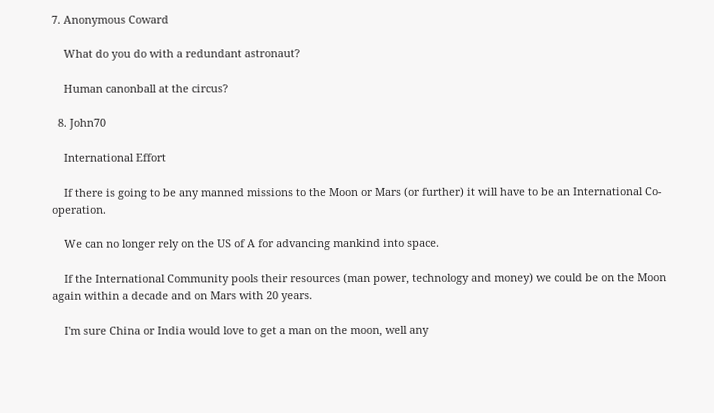7. Anonymous Coward

    What do you do with a redundant astronaut?

    Human canonball at the circus?

  8. John70

    International Effort

    If there is going to be any manned missions to the Moon or Mars (or further) it will have to be an International Co-operation.

    We can no longer rely on the US of A for advancing mankind into space.

    If the International Community pools their resources (man power, technology and money) we could be on the Moon again within a decade and on Mars with 20 years.

    I'm sure China or India would love to get a man on the moon, well any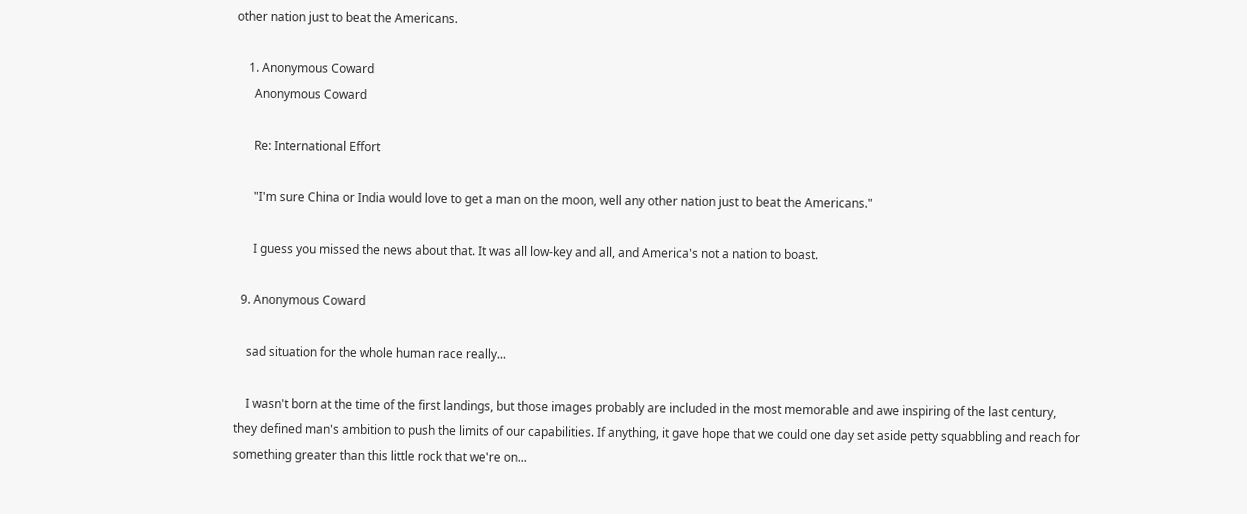other nation just to beat the Americans.

    1. Anonymous Coward
      Anonymous Coward

      Re: International Effort

      "I'm sure China or India would love to get a man on the moon, well any other nation just to beat the Americans."

      I guess you missed the news about that. It was all low-key and all, and America's not a nation to boast.

  9. Anonymous Coward

    sad situation for the whole human race really...

    I wasn't born at the time of the first landings, but those images probably are included in the most memorable and awe inspiring of the last century, they defined man's ambition to push the limits of our capabilities. If anything, it gave hope that we could one day set aside petty squabbling and reach for something greater than this little rock that we're on...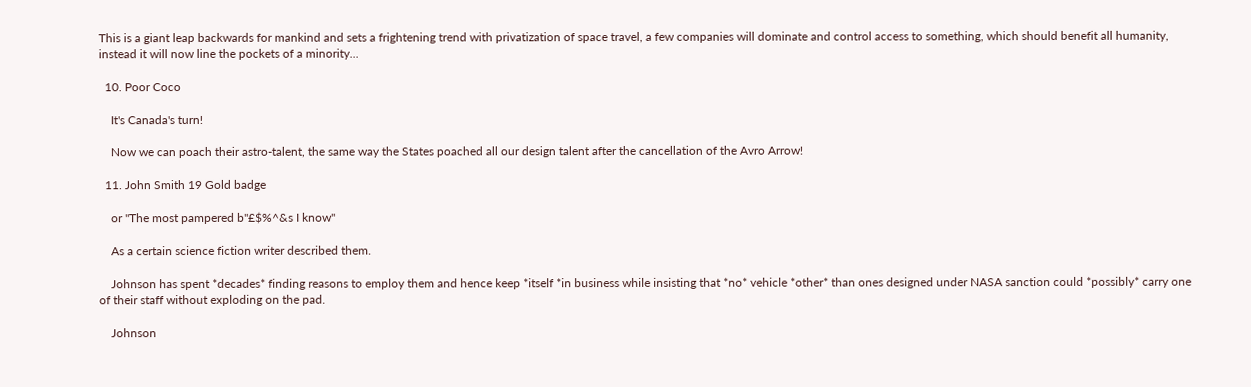This is a giant leap backwards for mankind and sets a frightening trend with privatization of space travel, a few companies will dominate and control access to something, which should benefit all humanity, instead it will now line the pockets of a minority...

  10. Poor Coco

    It's Canada's turn!

    Now we can poach their astro-talent, the same way the States poached all our design talent after the cancellation of the Avro Arrow!

  11. John Smith 19 Gold badge

    or "The most pampered b"£$%^&s I know"

    As a certain science fiction writer described them.

    Johnson has spent *decades* finding reasons to employ them and hence keep *itself *in business while insisting that *no* vehicle *other* than ones designed under NASA sanction could *possibly* carry one of their staff without exploding on the pad.

    Johnson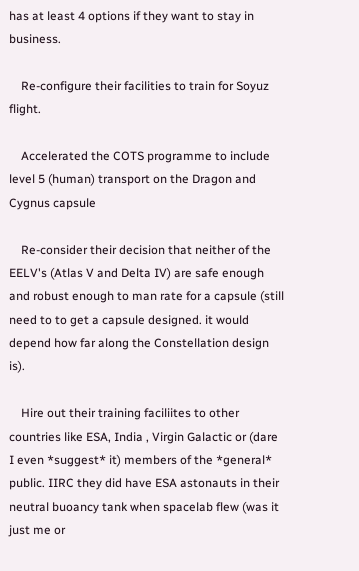has at least 4 options if they want to stay in business.

    Re-configure their facilities to train for Soyuz flight.

    Accelerated the COTS programme to include level 5 (human) transport on the Dragon and Cygnus capsule

    Re-consider their decision that neither of the EELV's (Atlas V and Delta IV) are safe enough and robust enough to man rate for a capsule (still need to to get a capsule designed. it would depend how far along the Constellation design is).

    Hire out their training faciliites to other countries like ESA, India , Virgin Galactic or (dare I even *suggest* it) members of the *general* public. IIRC they did have ESA astonauts in their neutral buoancy tank when spacelab flew (was it just me or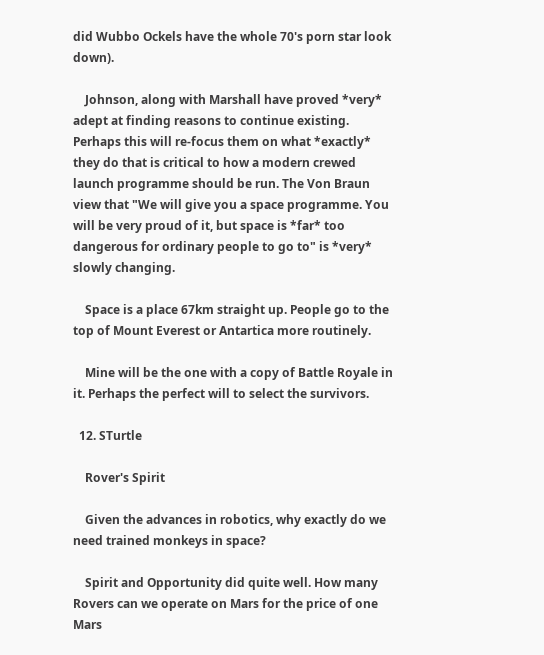did Wubbo Ockels have the whole 70's porn star look down).

    Johnson, along with Marshall have proved *very* adept at finding reasons to continue existing. Perhaps this will re-focus them on what *exactly* they do that is critical to how a modern crewed launch programme should be run. The Von Braun view that "We will give you a space programme. You will be very proud of it, but space is *far* too dangerous for ordinary people to go to" is *very* slowly changing.

    Space is a place 67km straight up. People go to the top of Mount Everest or Antartica more routinely.

    Mine will be the one with a copy of Battle Royale in it. Perhaps the perfect will to select the survivors.

  12. STurtle

    Rover's Spirit

    Given the advances in robotics, why exactly do we need trained monkeys in space?

    Spirit and Opportunity did quite well. How many Rovers can we operate on Mars for the price of one Mars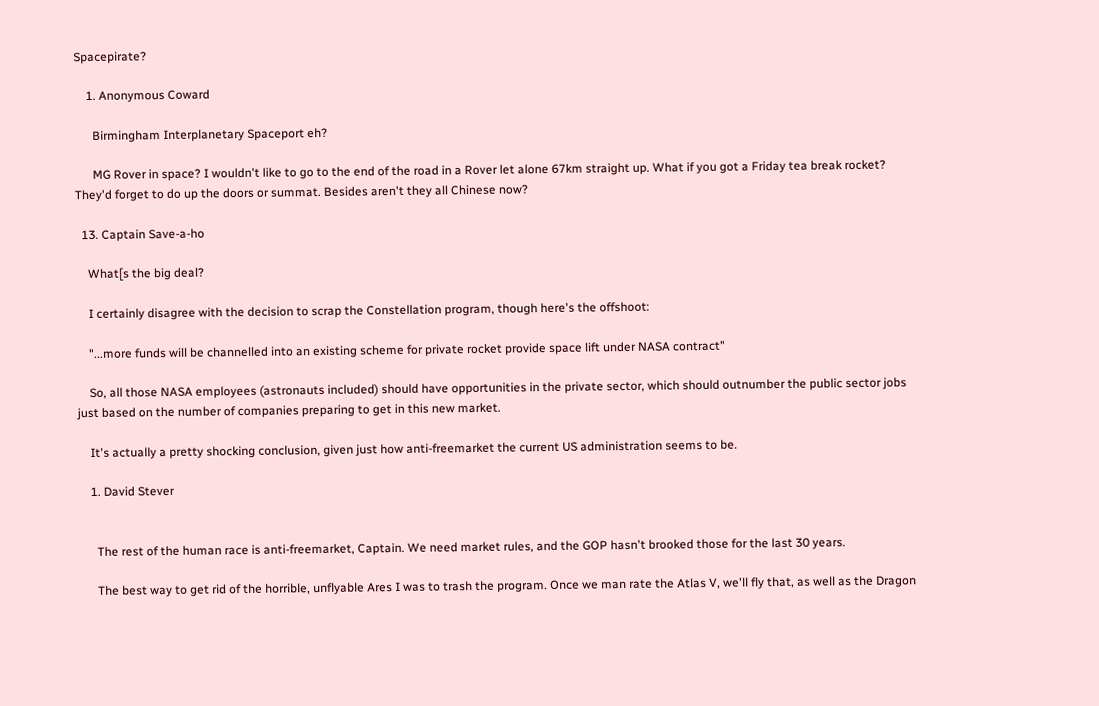Spacepirate?

    1. Anonymous Coward

      Birmingham Interplanetary Spaceport eh?

      MG Rover in space? I wouldn't like to go to the end of the road in a Rover let alone 67km straight up. What if you got a Friday tea break rocket? They'd forget to do up the doors or summat. Besides aren't they all Chinese now?

  13. Captain Save-a-ho

    What[s the big deal?

    I certainly disagree with the decision to scrap the Constellation program, though here's the offshoot:

    "...more funds will be channelled into an existing scheme for private rocket provide space lift under NASA contract"

    So, all those NASA employees (astronauts included) should have opportunities in the private sector, which should outnumber the public sector jobs just based on the number of companies preparing to get in this new market.

    It's actually a pretty shocking conclusion, given just how anti-freemarket the current US administration seems to be.

    1. David Stever


      The rest of the human race is anti-freemarket, Captain. We need market rules, and the GOP hasn't brooked those for the last 30 years.

      The best way to get rid of the horrible, unflyable Ares I was to trash the program. Once we man rate the Atlas V, we'll fly that, as well as the Dragon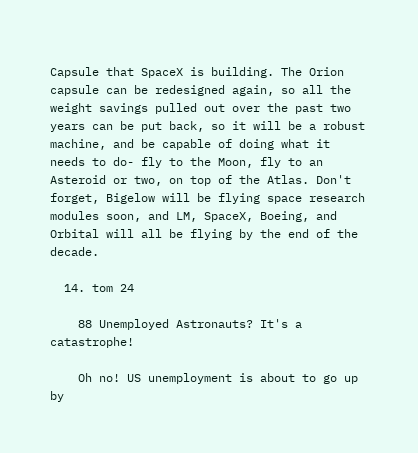Capsule that SpaceX is building. The Orion capsule can be redesigned again, so all the weight savings pulled out over the past two years can be put back, so it will be a robust machine, and be capable of doing what it needs to do- fly to the Moon, fly to an Asteroid or two, on top of the Atlas. Don't forget, Bigelow will be flying space research modules soon, and LM, SpaceX, Boeing, and Orbital will all be flying by the end of the decade.

  14. tom 24

    88 Unemployed Astronauts? It's a catastrophe!

    Oh no! US unemployment is about to go up by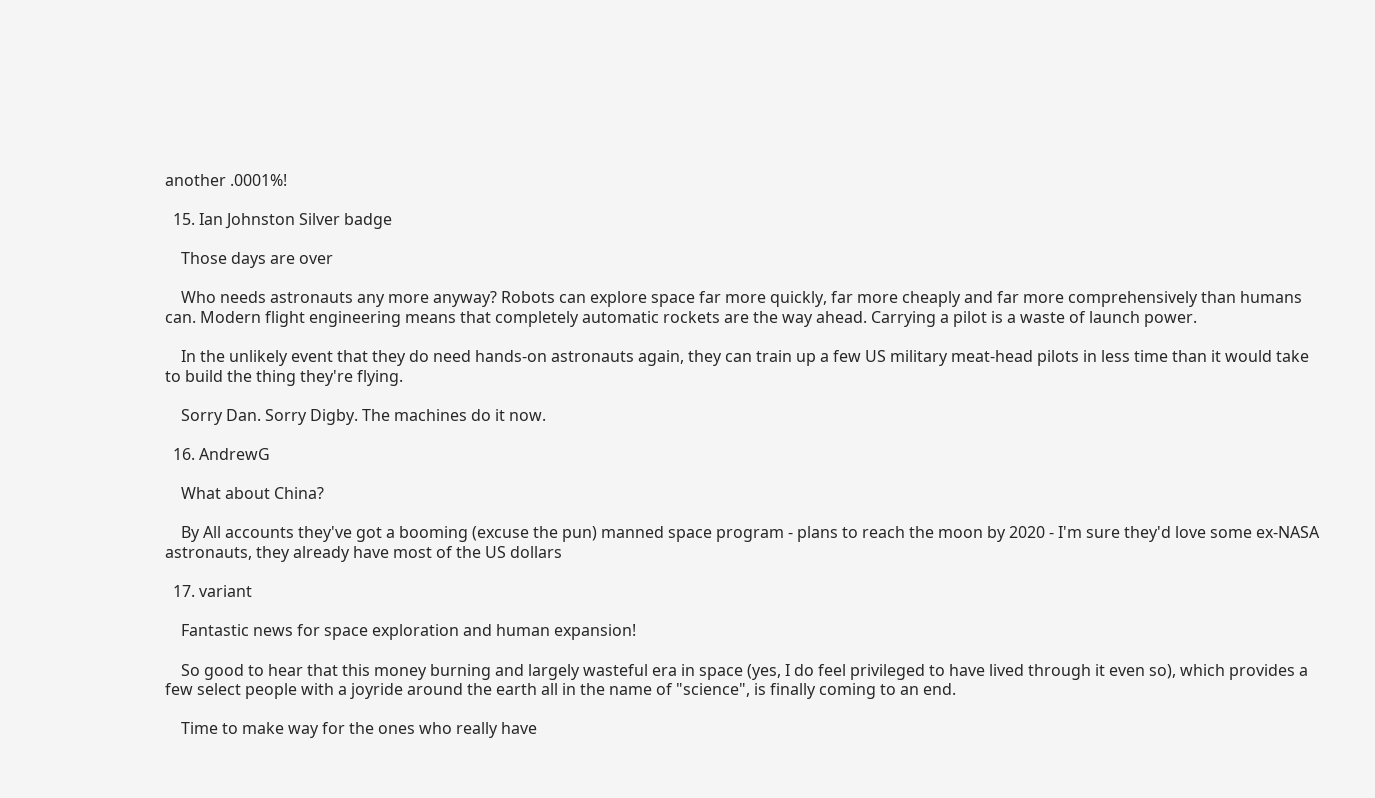another .0001%!

  15. Ian Johnston Silver badge

    Those days are over

    Who needs astronauts any more anyway? Robots can explore space far more quickly, far more cheaply and far more comprehensively than humans can. Modern flight engineering means that completely automatic rockets are the way ahead. Carrying a pilot is a waste of launch power.

    In the unlikely event that they do need hands-on astronauts again, they can train up a few US military meat-head pilots in less time than it would take to build the thing they're flying.

    Sorry Dan. Sorry Digby. The machines do it now.

  16. AndrewG

    What about China?

    By All accounts they've got a booming (excuse the pun) manned space program - plans to reach the moon by 2020 - I'm sure they'd love some ex-NASA astronauts, they already have most of the US dollars

  17. variant

    Fantastic news for space exploration and human expansion!

    So good to hear that this money burning and largely wasteful era in space (yes, I do feel privileged to have lived through it even so), which provides a few select people with a joyride around the earth all in the name of "science", is finally coming to an end.

    Time to make way for the ones who really have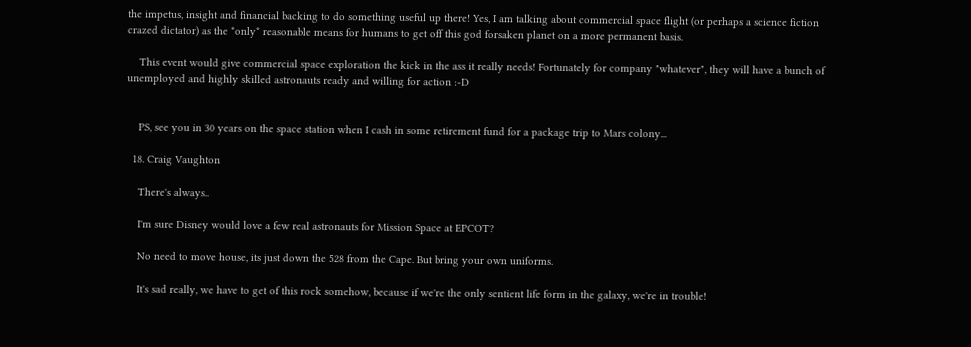the impetus, insight and financial backing to do something useful up there! Yes, I am talking about commercial space flight (or perhaps a science fiction crazed dictator) as the *only* reasonable means for humans to get off this god forsaken planet on a more permanent basis.

    This event would give commercial space exploration the kick in the ass it really needs! Fortunately for company "whatever", they will have a bunch of unemployed and highly skilled astronauts ready and willing for action :-D


    PS, see you in 30 years on the space station when I cash in some retirement fund for a package trip to Mars colony...

  18. Craig Vaughton

    There's always..

    I'm sure Disney would love a few real astronauts for Mission Space at EPCOT?

    No need to move house, its just down the 528 from the Cape. But bring your own uniforms.

    It's sad really, we have to get of this rock somehow, because if we're the only sentient life form in the galaxy, we're in trouble!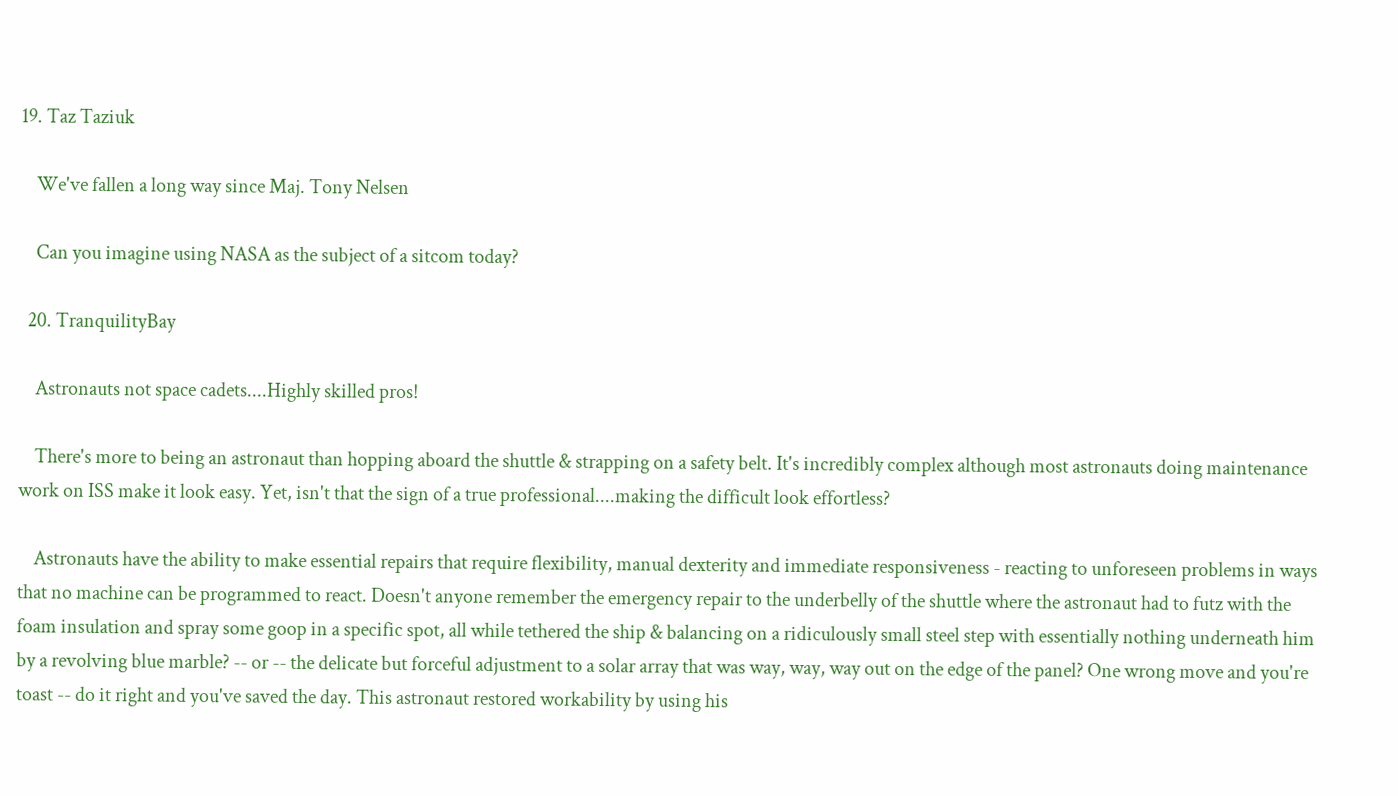19. Taz Taziuk

    We've fallen a long way since Maj. Tony Nelsen

    Can you imagine using NASA as the subject of a sitcom today?

  20. TranquilityBay

    Astronauts not space cadets....Highly skilled pros!

    There's more to being an astronaut than hopping aboard the shuttle & strapping on a safety belt. It's incredibly complex although most astronauts doing maintenance work on ISS make it look easy. Yet, isn't that the sign of a true professional....making the difficult look effortless?

    Astronauts have the ability to make essential repairs that require flexibility, manual dexterity and immediate responsiveness - reacting to unforeseen problems in ways that no machine can be programmed to react. Doesn't anyone remember the emergency repair to the underbelly of the shuttle where the astronaut had to futz with the foam insulation and spray some goop in a specific spot, all while tethered the ship & balancing on a ridiculously small steel step with essentially nothing underneath him by a revolving blue marble? -- or -- the delicate but forceful adjustment to a solar array that was way, way, way out on the edge of the panel? One wrong move and you're toast -- do it right and you've saved the day. This astronaut restored workability by using his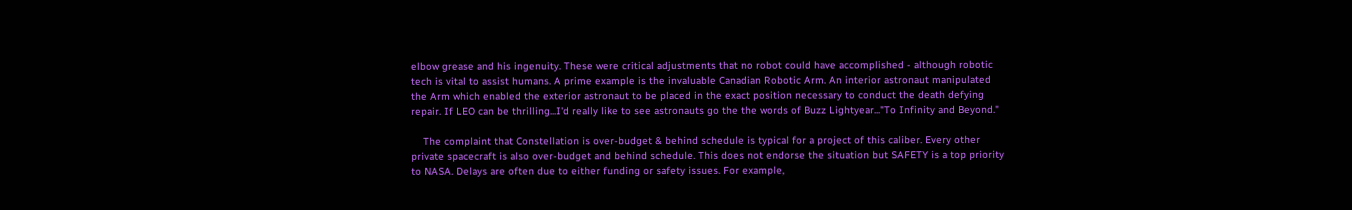elbow grease and his ingenuity. These were critical adjustments that no robot could have accomplished - although robotic tech is vital to assist humans. A prime example is the invaluable Canadian Robotic Arm. An interior astronaut manipulated the Arm which enabled the exterior astronaut to be placed in the exact position necessary to conduct the death defying repair. If LEO can be thrilling...I'd really like to see astronauts go the the words of Buzz Lightyear..."To Infinity and Beyond."

    The complaint that Constellation is over-budget & behind schedule is typical for a project of this caliber. Every other private spacecraft is also over-budget and behind schedule. This does not endorse the situation but SAFETY is a top priority to NASA. Delays are often due to either funding or safety issues. For example,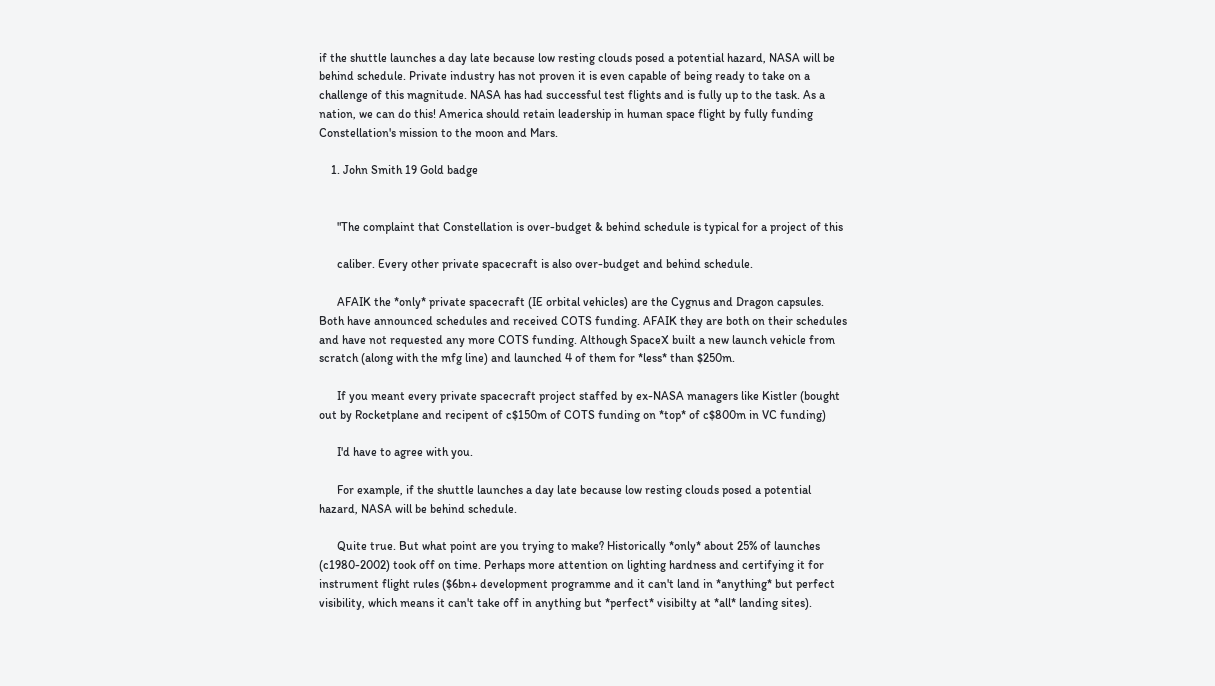if the shuttle launches a day late because low resting clouds posed a potential hazard, NASA will be behind schedule. Private industry has not proven it is even capable of being ready to take on a challenge of this magnitude. NASA has had successful test flights and is fully up to the task. As a nation, we can do this! America should retain leadership in human space flight by fully funding Constellation's mission to the moon and Mars.

    1. John Smith 19 Gold badge


      "The complaint that Constellation is over-budget & behind schedule is typical for a project of this

      caliber. Every other private spacecraft is also over-budget and behind schedule.

      AFAIK the *only* private spacecraft (IE orbital vehicles) are the Cygnus and Dragon capsules. Both have announced schedules and received COTS funding. AFAIK they are both on their schedules and have not requested any more COTS funding. Although SpaceX built a new launch vehicle from scratch (along with the mfg line) and launched 4 of them for *less* than $250m.

      If you meant every private spacecraft project staffed by ex-NASA managers like Kistler (bought out by Rocketplane and recipent of c$150m of COTS funding on *top* of c$800m in VC funding)

      I'd have to agree with you.

      For example, if the shuttle launches a day late because low resting clouds posed a potential hazard, NASA will be behind schedule.

      Quite true. But what point are you trying to make? Historically *only* about 25% of launches (c1980-2002) took off on time. Perhaps more attention on lighting hardness and certifying it for instrument flight rules ($6bn+ development programme and it can't land in *anything* but perfect visibility, which means it can't take off in anything but *perfect* visibilty at *all* landing sites).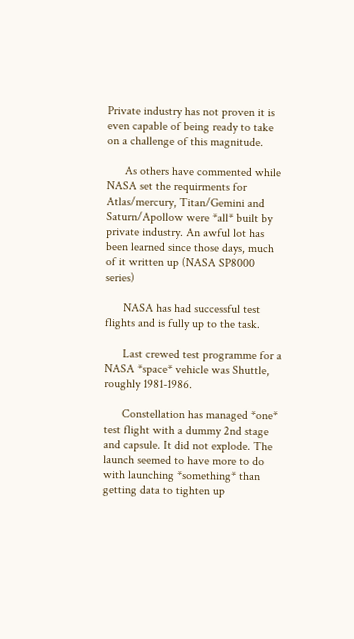Private industry has not proven it is even capable of being ready to take on a challenge of this magnitude.

      As others have commented while NASA set the requirments for Atlas/mercury, Titan/Gemini and Saturn/Apollow were *all* built by private industry. An awful lot has been learned since those days, much of it written up (NASA SP8000 series)

      NASA has had successful test flights and is fully up to the task.

      Last crewed test programme for a NASA *space* vehicle was Shuttle, roughly 1981-1986.

      Constellation has managed *one* test flight with a dummy 2nd stage and capsule. It did not explode. The launch seemed to have more to do with launching *something* than getting data to tighten up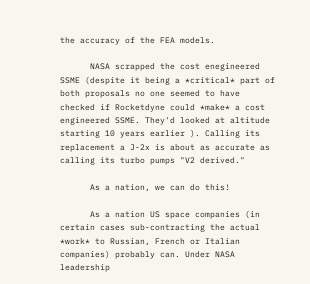the accuracy of the FEA models.

      NASA scrapped the cost enegineered SSME (despite it being a *critical* part of both proposals no one seemed to have checked if Rocketdyne could *make* a cost engineered SSME. They'd looked at altitude starting 10 years earlier ). Calling its replacement a J-2x is about as accurate as calling its turbo pumps "V2 derived."

      As a nation, we can do this!

      As a nation US space companies (in certain cases sub-contracting the actual *work* to Russian, French or Italian companies) probably can. Under NASA leadership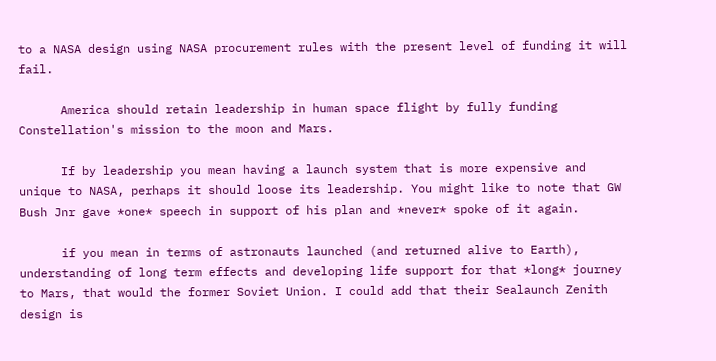to a NASA design using NASA procurement rules with the present level of funding it will fail.

      America should retain leadership in human space flight by fully funding Constellation's mission to the moon and Mars.

      If by leadership you mean having a launch system that is more expensive and unique to NASA, perhaps it should loose its leadership. You might like to note that GW Bush Jnr gave *one* speech in support of his plan and *never* spoke of it again.

      if you mean in terms of astronauts launched (and returned alive to Earth), understanding of long term effects and developing life support for that *long* journey to Mars, that would the former Soviet Union. I could add that their Sealaunch Zenith design is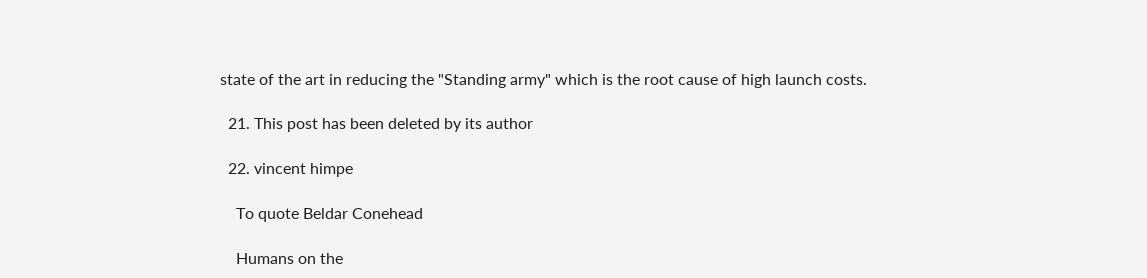state of the art in reducing the "Standing army" which is the root cause of high launch costs.

  21. This post has been deleted by its author

  22. vincent himpe

    To quote Beldar Conehead

    Humans on the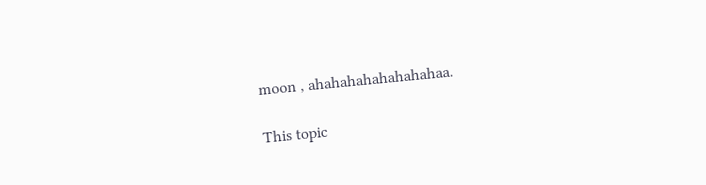moon , ahahahahahahahahaa.

This topic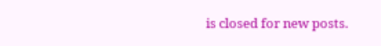is closed for new posts.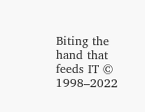Biting the hand that feeds IT © 1998–2022